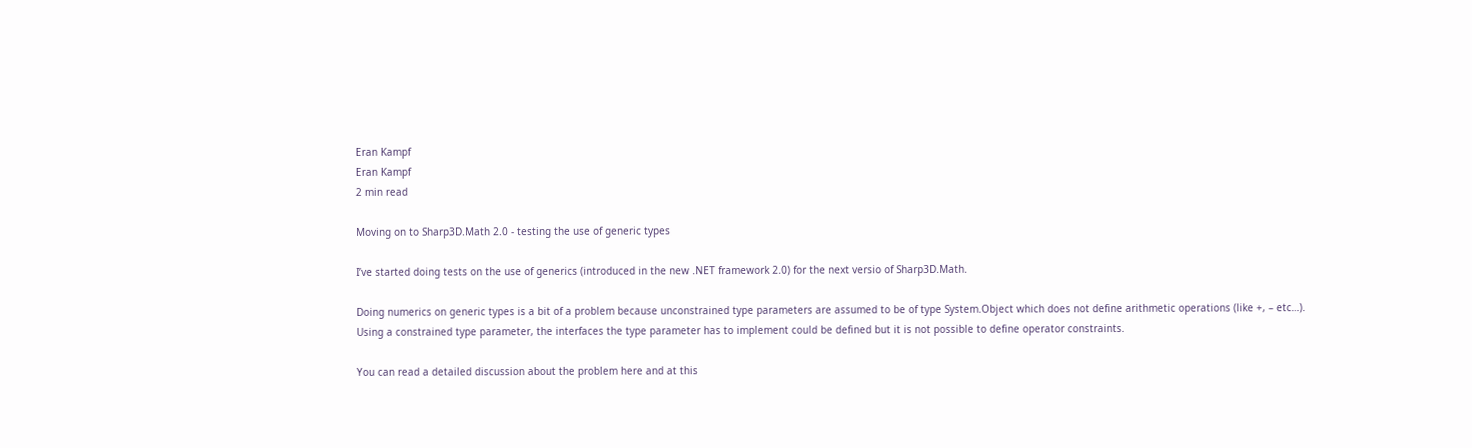Eran Kampf
Eran Kampf
2 min read

Moving on to Sharp3D.Math 2.0 - testing the use of generic types

I’ve started doing tests on the use of generics (introduced in the new .NET framework 2.0) for the next versio of Sharp3D.Math.

Doing numerics on generic types is a bit of a problem because unconstrained type parameters are assumed to be of type System.Object which does not define arithmetic operations (like +, – etc…).
Using a constrained type parameter, the interfaces the type parameter has to implement could be defined but it is not possible to define operator constraints.

You can read a detailed discussion about the problem here and at this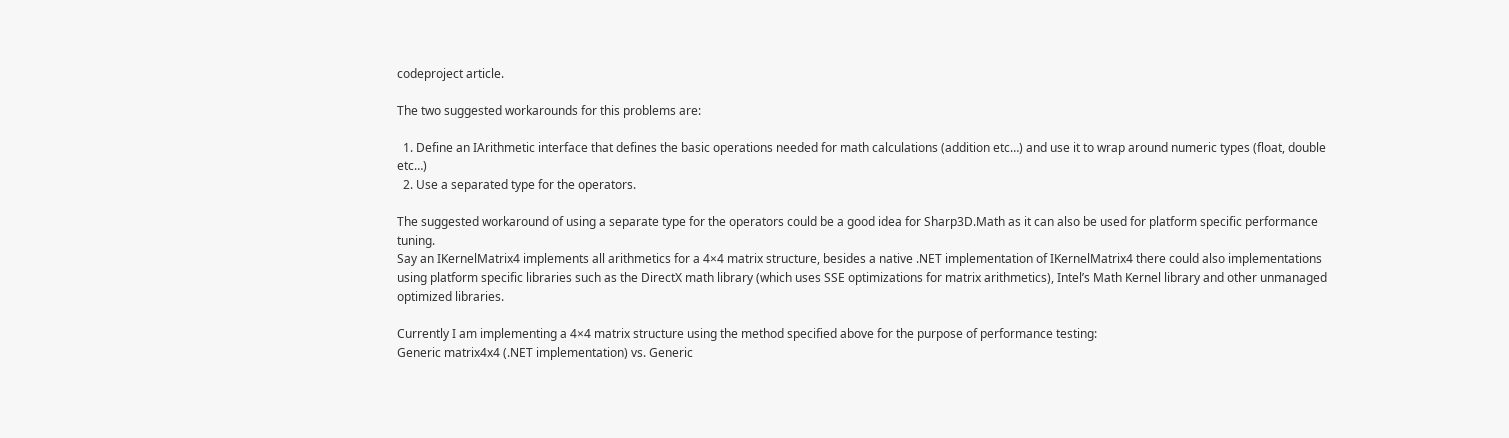codeproject article.

The two suggested workarounds for this problems are:

  1. Define an IArithmetic interface that defines the basic operations needed for math calculations (addition etc…) and use it to wrap around numeric types (float, double etc…)
  2. Use a separated type for the operators.

The suggested workaround of using a separate type for the operators could be a good idea for Sharp3D.Math as it can also be used for platform specific performance tuning.
Say an IKernelMatrix4 implements all arithmetics for a 4×4 matrix structure, besides a native .NET implementation of IKernelMatrix4 there could also implementations using platform specific libraries such as the DirectX math library (which uses SSE optimizations for matrix arithmetics), Intel’s Math Kernel library and other unmanaged optimized libraries.

Currently I am implementing a 4×4 matrix structure using the method specified above for the purpose of performance testing:
Generic matrix4x4 (.NET implementation) vs. Generic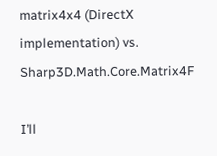matrix4x4 (DirectX implementation) vs. Sharp3D.Math.Core.Matrix4F

I’ll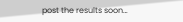post the results soon…